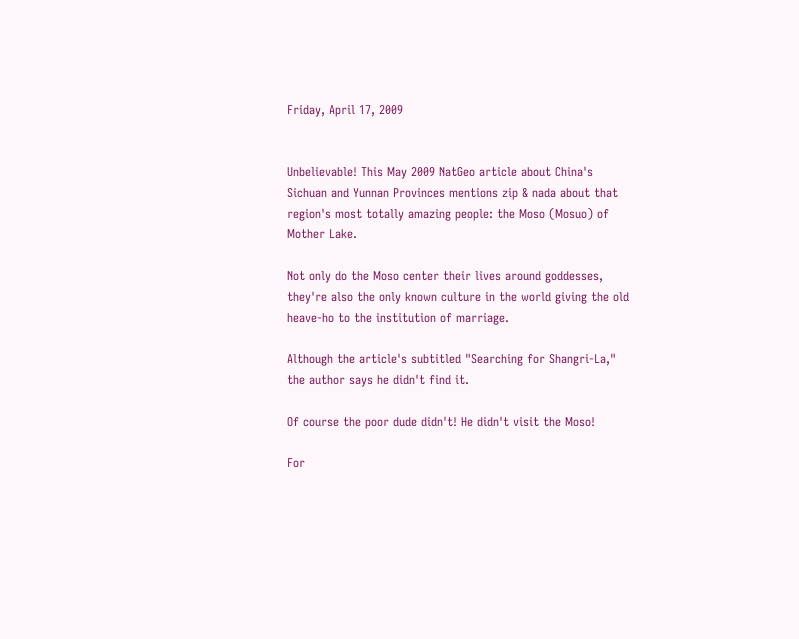Friday, April 17, 2009


Unbelievable! This May 2009 NatGeo article about China's Sichuan and Yunnan Provinces mentions zip & nada about that region's most totally amazing people: the Moso (Mosuo) of Mother Lake.

Not only do the Moso center their lives around goddesses, they're also the only known culture in the world giving the old heave-ho to the institution of marriage.

Although the article's subtitled "Searching for Shangri-La," the author says he didn't find it.

Of course the poor dude didn't! He didn't visit the Moso!

For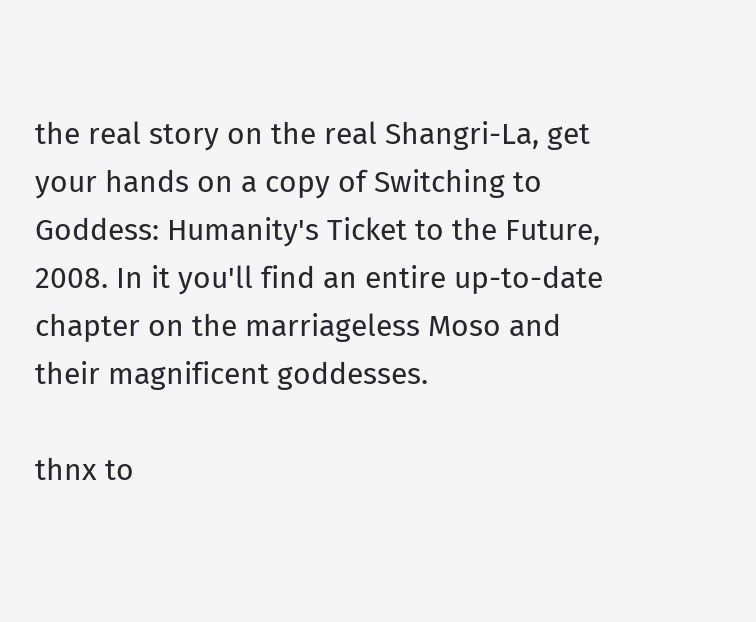the real story on the real Shangri-La, get your hands on a copy of Switching to Goddess: Humanity's Ticket to the Future, 2008. In it you'll find an entire up-to-date chapter on the marriageless Moso and their magnificent goddesses.

thnx to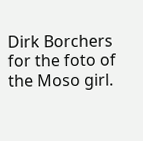Dirk Borchers for the foto of the Moso girl.